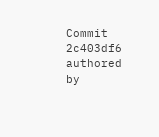Commit 2c403df6 authored by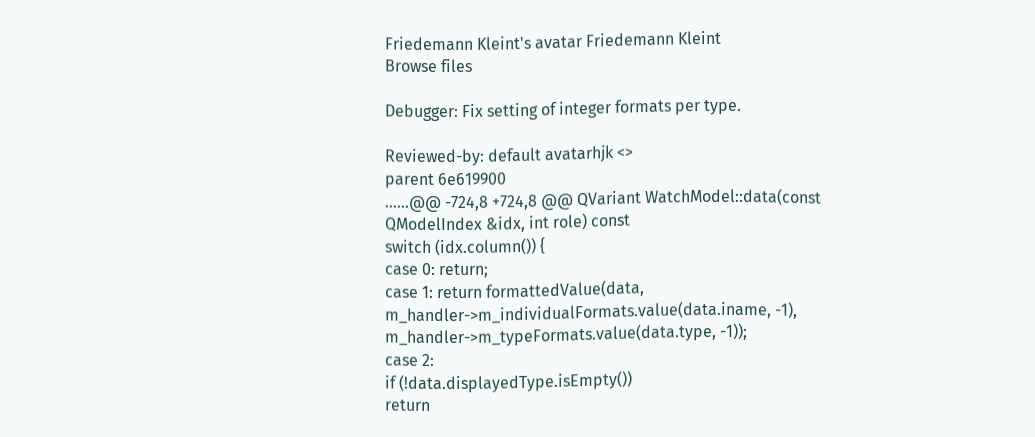Friedemann Kleint's avatar Friedemann Kleint
Browse files

Debugger: Fix setting of integer formats per type.

Reviewed-by: default avatarhjk <>
parent 6e619900
......@@ -724,8 +724,8 @@ QVariant WatchModel::data(const QModelIndex &idx, int role) const
switch (idx.column()) {
case 0: return;
case 1: return formattedValue(data,
m_handler->m_individualFormats.value(data.iname, -1),
m_handler->m_typeFormats.value(data.type, -1));
case 2:
if (!data.displayedType.isEmpty())
return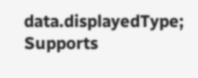data.displayedType;
Supports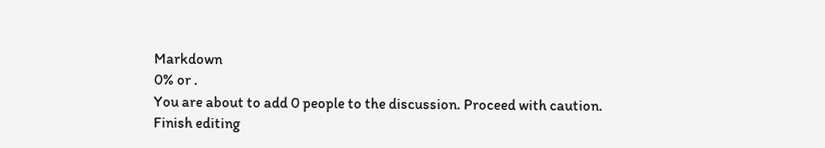Markdown
0% or .
You are about to add 0 people to the discussion. Proceed with caution.
Finish editing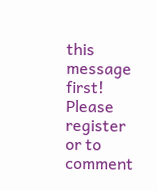this message first!
Please register or to comment